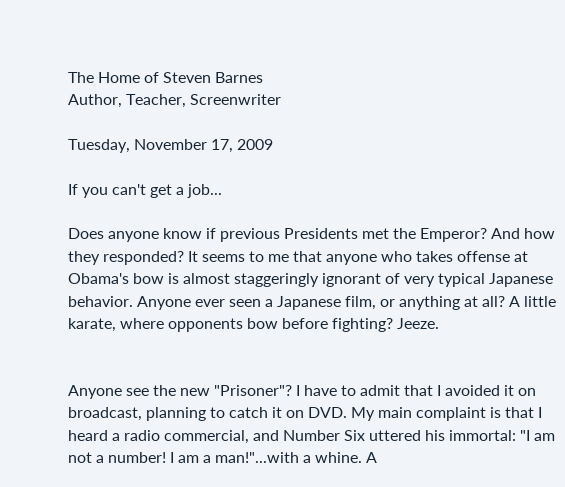The Home of Steven Barnes
Author, Teacher, Screenwriter

Tuesday, November 17, 2009

If you can't get a job...

Does anyone know if previous Presidents met the Emperor? And how they responded? It seems to me that anyone who takes offense at Obama's bow is almost staggeringly ignorant of very typical Japanese behavior. Anyone ever seen a Japanese film, or anything at all? A little karate, where opponents bow before fighting? Jeeze.


Anyone see the new "Prisoner"? I have to admit that I avoided it on broadcast, planning to catch it on DVD. My main complaint is that I heard a radio commercial, and Number Six uttered his immortal: "I am not a number! I am a man!"...with a whine. A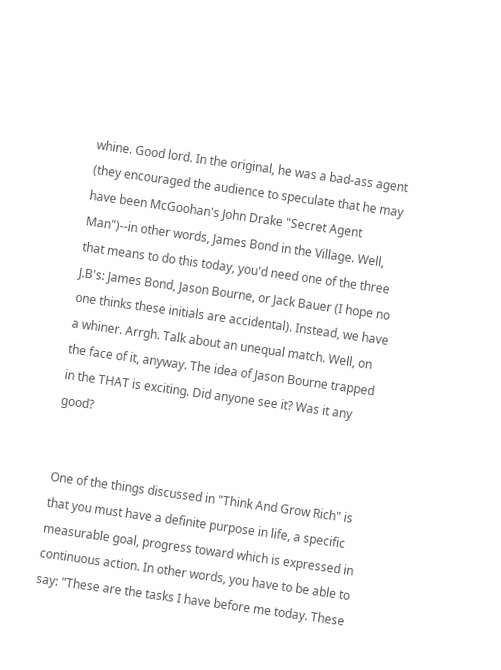whine. Good lord. In the original, he was a bad-ass agent (they encouraged the audience to speculate that he may have been McGoohan's John Drake "Secret Agent Man")--in other words, James Bond in the Village. Well, that means to do this today, you'd need one of the three J.B's: James Bond, Jason Bourne, or Jack Bauer (I hope no one thinks these initials are accidental). Instead, we have a whiner. Arrgh. Talk about an unequal match. Well, on the face of it, anyway. The idea of Jason Bourne trapped in the THAT is exciting. Did anyone see it? Was it any good?


One of the things discussed in "Think And Grow Rich" is that you must have a definite purpose in life, a specific measurable goal, progress toward which is expressed in continuous action. In other words, you have to be able to say: "These are the tasks I have before me today. These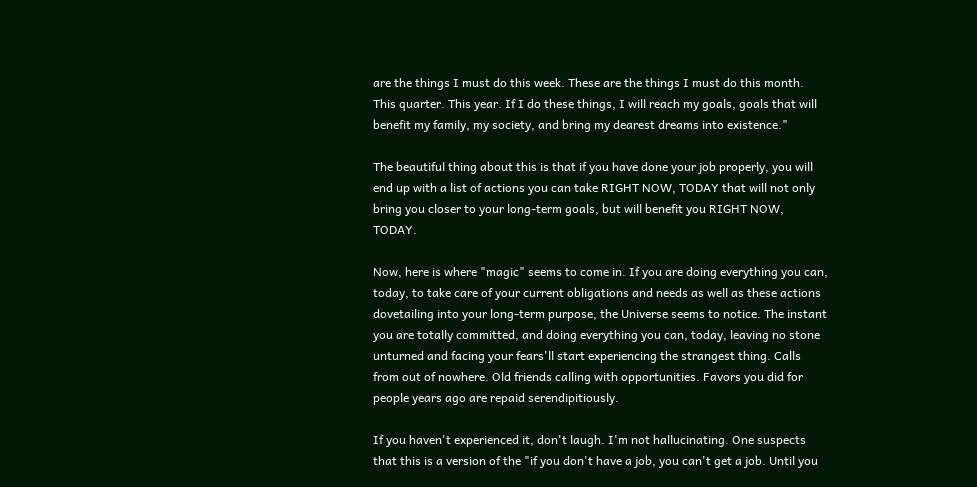are the things I must do this week. These are the things I must do this month. This quarter. This year. If I do these things, I will reach my goals, goals that will benefit my family, my society, and bring my dearest dreams into existence."

The beautiful thing about this is that if you have done your job properly, you will end up with a list of actions you can take RIGHT NOW, TODAY that will not only bring you closer to your long-term goals, but will benefit you RIGHT NOW, TODAY.

Now, here is where "magic" seems to come in. If you are doing everything you can, today, to take care of your current obligations and needs as well as these actions dovetailing into your long-term purpose, the Universe seems to notice. The instant you are totally committed, and doing everything you can, today, leaving no stone unturned and facing your fears'll start experiencing the strangest thing. Calls from out of nowhere. Old friends calling with opportunities. Favors you did for people years ago are repaid serendipitiously.

If you haven't experienced it, don't laugh. I'm not hallucinating. One suspects that this is a version of the "if you don't have a job, you can't get a job. Until you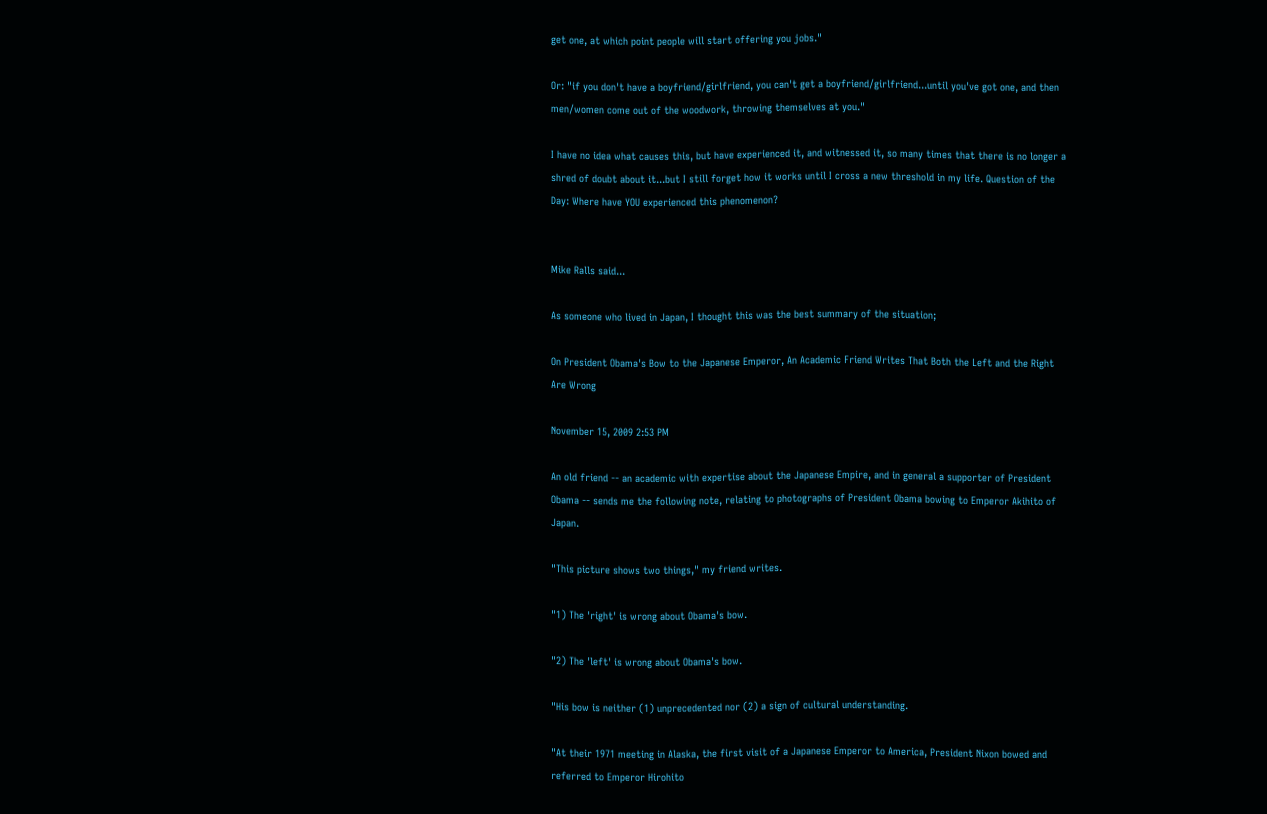get one, at which point people will start offering you jobs."

Or: "if you don't have a boyfriend/girlfriend, you can't get a boyfriend/girlfriend...until you've got one, and then men/women come out of the woodwork, throwing themselves at you."

I have no idea what causes this, but have experienced it, and witnessed it, so many times that there is no longer a shred of doubt about it...but I still forget how it works until I cross a new threshold in my life. Question of the Day: Where have YOU experienced this phenomenon?


Mike Ralls said...

As someone who lived in Japan, I thought this was the best summary of the situation;

On President Obama's Bow to the Japanese Emperor, An Academic Friend Writes That Both the Left and the Right Are Wrong

November 15, 2009 2:53 PM

An old friend -- an academic with expertise about the Japanese Empire, and in general a supporter of President Obama -- sends me the following note, relating to photographs of President Obama bowing to Emperor Akihito of Japan.

"This picture shows two things," my friend writes.

"1) The 'right' is wrong about Obama's bow.

"2) The 'left' is wrong about Obama's bow.

"His bow is neither (1) unprecedented nor (2) a sign of cultural understanding.

"At their 1971 meeting in Alaska, the first visit of a Japanese Emperor to America, President Nixon bowed and referred to Emperor Hirohito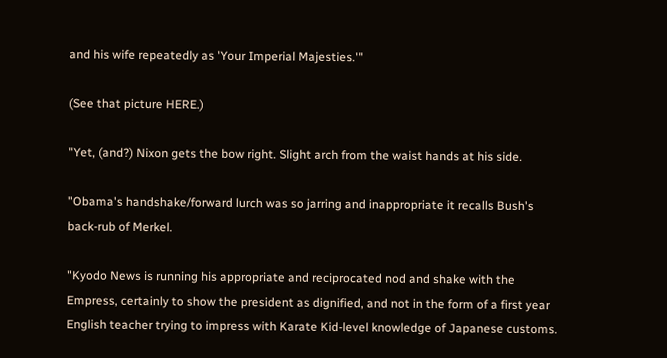and his wife repeatedly as 'Your Imperial Majesties.'"

(See that picture HERE.)

"Yet, (and?) Nixon gets the bow right. Slight arch from the waist hands at his side.

"Obama's handshake/forward lurch was so jarring and inappropriate it recalls Bush's back-rub of Merkel.

"Kyodo News is running his appropriate and reciprocated nod and shake with the Empress, certainly to show the president as dignified, and not in the form of a first year English teacher trying to impress with Karate Kid-level knowledge of Japanese customs.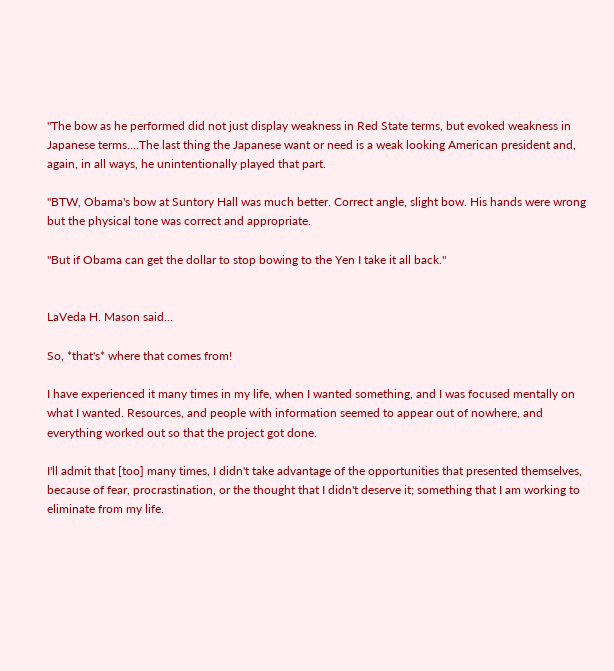"The bow as he performed did not just display weakness in Red State terms, but evoked weakness in Japanese terms....The last thing the Japanese want or need is a weak looking American president and, again, in all ways, he unintentionally played that part.

"BTW, Obama's bow at Suntory Hall was much better. Correct angle, slight bow. His hands were wrong but the physical tone was correct and appropriate.

"But if Obama can get the dollar to stop bowing to the Yen I take it all back."


LaVeda H. Mason said...

So, *that's* where that comes from!

I have experienced it many times in my life, when I wanted something, and I was focused mentally on what I wanted. Resources, and people with information seemed to appear out of nowhere, and everything worked out so that the project got done.

I'll admit that [too] many times, I didn't take advantage of the opportunities that presented themselves, because of fear, procrastination, or the thought that I didn't deserve it; something that I am working to eliminate from my life.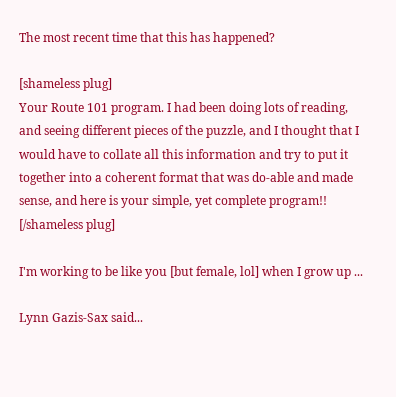The most recent time that this has happened?

[shameless plug]
Your Route 101 program. I had been doing lots of reading, and seeing different pieces of the puzzle, and I thought that I would have to collate all this information and try to put it together into a coherent format that was do-able and made sense, and here is your simple, yet complete program!!
[/shameless plug]

I'm working to be like you [but female, lol] when I grow up ...

Lynn Gazis-Sax said...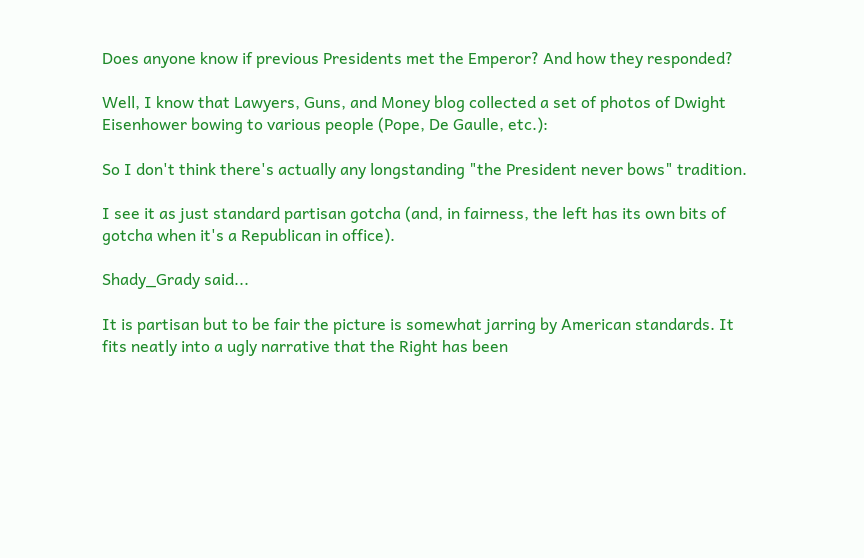Does anyone know if previous Presidents met the Emperor? And how they responded?

Well, I know that Lawyers, Guns, and Money blog collected a set of photos of Dwight Eisenhower bowing to various people (Pope, De Gaulle, etc.):

So I don't think there's actually any longstanding "the President never bows" tradition.

I see it as just standard partisan gotcha (and, in fairness, the left has its own bits of gotcha when it's a Republican in office).

Shady_Grady said...

It is partisan but to be fair the picture is somewhat jarring by American standards. It fits neatly into a ugly narrative that the Right has been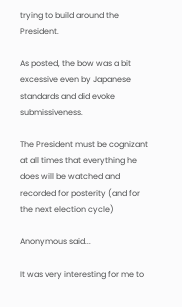trying to build around the President.

As posted, the bow was a bit excessive even by Japanese standards and did evoke submissiveness.

The President must be cognizant at all times that everything he does will be watched and recorded for posterity (and for the next election cycle)

Anonymous said...

It was very interesting for me to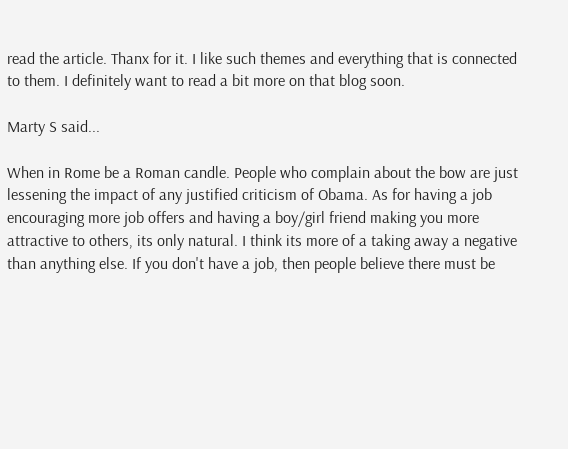read the article. Thanx for it. I like such themes and everything that is connected to them. I definitely want to read a bit more on that blog soon.

Marty S said...

When in Rome be a Roman candle. People who complain about the bow are just lessening the impact of any justified criticism of Obama. As for having a job encouraging more job offers and having a boy/girl friend making you more attractive to others, its only natural. I think its more of a taking away a negative than anything else. If you don't have a job, then people believe there must be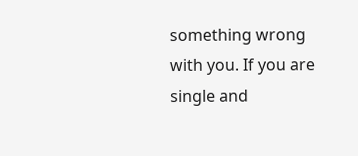something wrong with you. If you are single and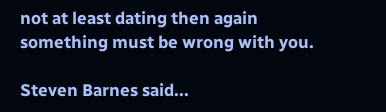not at least dating then again something must be wrong with you.

Steven Barnes said...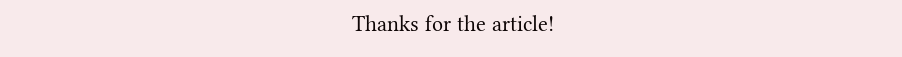Thanks for the article!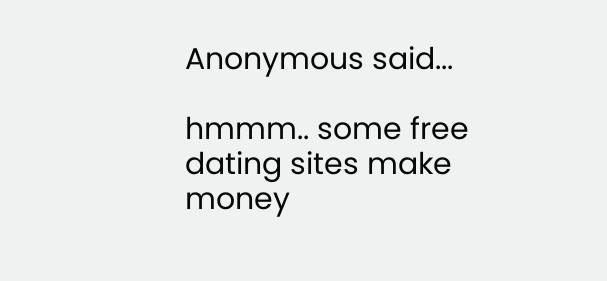Anonymous said...

hmmm.. some free dating sites make money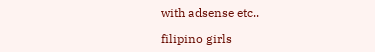with adsense etc..

filipino girls